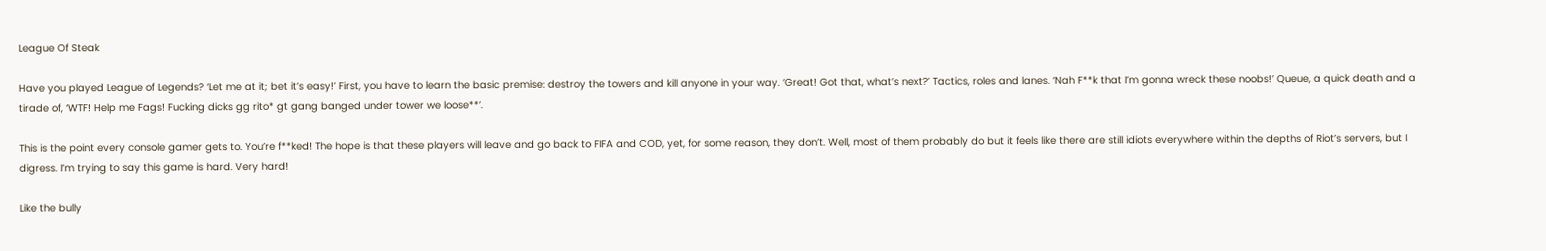League Of Steak

Have you played League of Legends? ‘Let me at it; bet it’s easy!’ First, you have to learn the basic premise: destroy the towers and kill anyone in your way. ‘Great! Got that, what’s next?’ Tactics, roles and lanes. ‘Nah F**k that I’m gonna wreck these noobs!’ Queue, a quick death and a tirade of, ‘WTF! Help me Fags! Fucking dicks gg rito* gt gang banged under tower we loose**’.

This is the point every console gamer gets to. You’re f**ked! The hope is that these players will leave and go back to FIFA and COD, yet, for some reason, they don’t. Well, most of them probably do but it feels like there are still idiots everywhere within the depths of Riot’s servers, but I digress. I’m trying to say this game is hard. Very hard!

Like the bully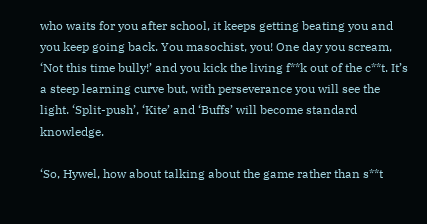who waits for you after school, it keeps getting beating you and you keep going back. You masochist, you! One day you scream, ‘Not this time bully!’ and you kick the living f**k out of the c**t. It’s a steep learning curve but, with perseverance you will see the light. ‘Split-push’, ‘Kite’ and ‘Buffs’ will become standard knowledge.

‘So, Hywel, how about talking about the game rather than s**t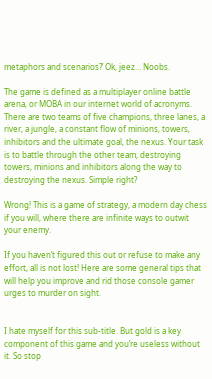metaphors and scenarios?’ Ok, jeez… Noobs.

The game is defined as a multiplayer online battle arena, or MOBA in our internet world of acronyms. There are two teams of five champions, three lanes, a river, a jungle, a constant flow of minions, towers, inhibitors and the ultimate goal, the nexus. Your task is to battle through the other team, destroying towers, minions and inhibitors along the way to destroying the nexus. Simple right?

Wrong! This is a game of strategy, a modern day chess if you will, where there are infinite ways to outwit your enemy.

If you haven’t figured this out or refuse to make any effort, all is not lost! Here are some general tips that will help you improve and rid those console gamer urges to murder on sight.


I hate myself for this sub-title. But gold is a key component of this game and you’re useless without it. So stop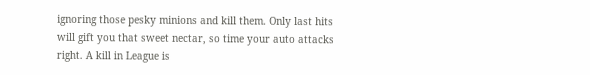ignoring those pesky minions and kill them. Only last hits will gift you that sweet nectar, so time your auto attacks right. A kill in League is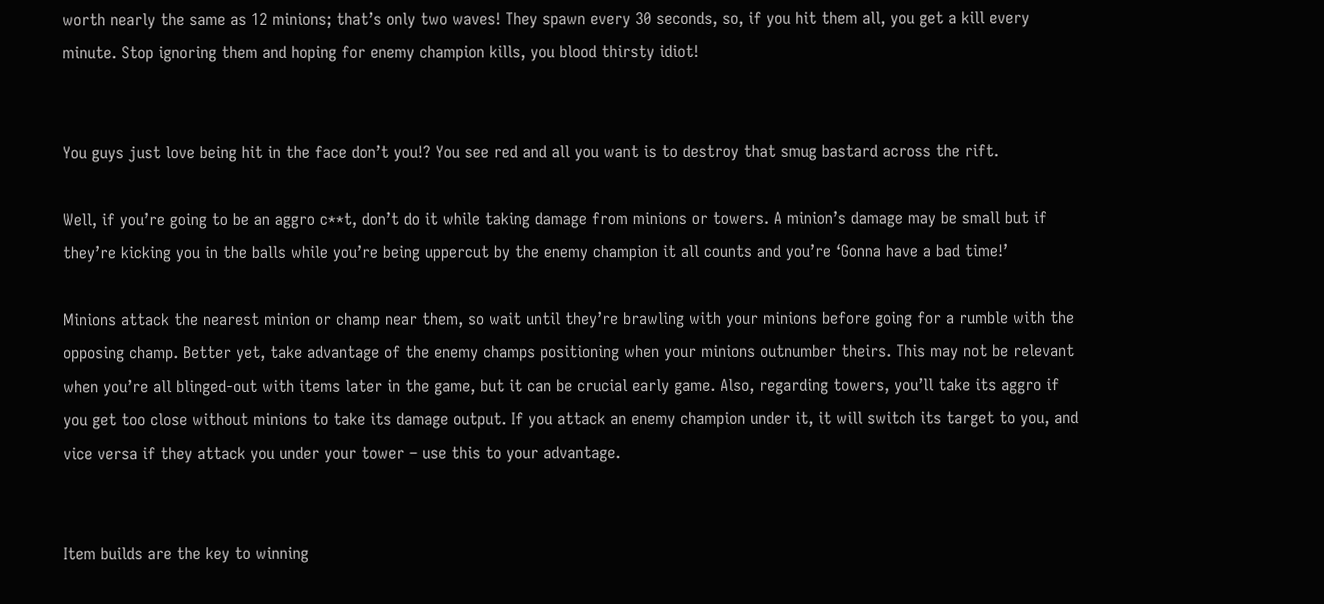worth nearly the same as 12 minions; that’s only two waves! They spawn every 30 seconds, so, if you hit them all, you get a kill every minute. Stop ignoring them and hoping for enemy champion kills, you blood thirsty idiot!


You guys just love being hit in the face don’t you!? You see red and all you want is to destroy that smug bastard across the rift.

Well, if you’re going to be an aggro c**t, don’t do it while taking damage from minions or towers. A minion’s damage may be small but if they’re kicking you in the balls while you’re being uppercut by the enemy champion it all counts and you’re ‘Gonna have a bad time!’

Minions attack the nearest minion or champ near them, so wait until they’re brawling with your minions before going for a rumble with the opposing champ. Better yet, take advantage of the enemy champs positioning when your minions outnumber theirs. This may not be relevant when you’re all blinged-out with items later in the game, but it can be crucial early game. Also, regarding towers, you’ll take its aggro if you get too close without minions to take its damage output. If you attack an enemy champion under it, it will switch its target to you, and vice versa if they attack you under your tower – use this to your advantage.


Item builds are the key to winning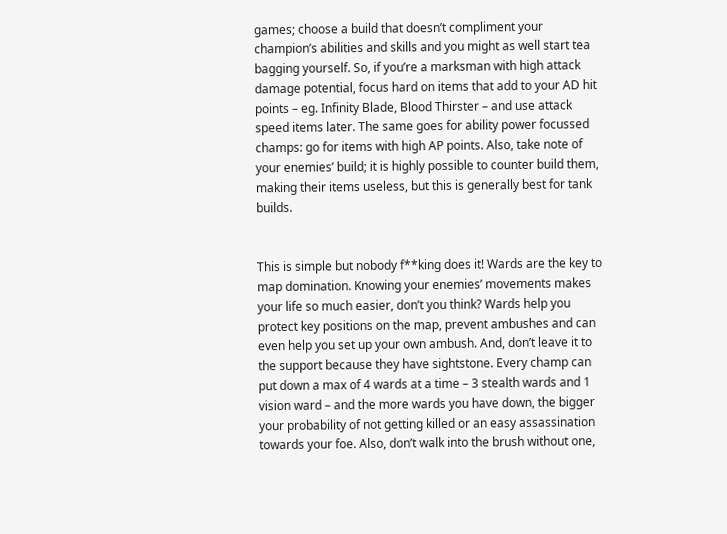games; choose a build that doesn’t compliment your champion’s abilities and skills and you might as well start tea bagging yourself. So, if you’re a marksman with high attack damage potential, focus hard on items that add to your AD hit points – eg. Infinity Blade, Blood Thirster – and use attack speed items later. The same goes for ability power focussed champs: go for items with high AP points. Also, take note of your enemies’ build; it is highly possible to counter build them, making their items useless, but this is generally best for tank builds.


This is simple but nobody f**king does it! Wards are the key to map domination. Knowing your enemies’ movements makes your life so much easier, don’t you think? Wards help you protect key positions on the map, prevent ambushes and can even help you set up your own ambush. And, don’t leave it to the support because they have sightstone. Every champ can put down a max of 4 wards at a time – 3 stealth wards and 1 vision ward – and the more wards you have down, the bigger your probability of not getting killed or an easy assassination towards your foe. Also, don’t walk into the brush without one,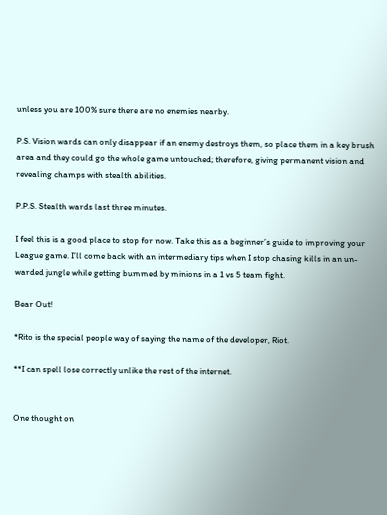unless you are 100% sure there are no enemies nearby.

P.S. Vision wards can only disappear if an enemy destroys them, so place them in a key brush area and they could go the whole game untouched; therefore, giving permanent vision and revealing champs with stealth abilities.

P.P.S. Stealth wards last three minutes.

I feel this is a good place to stop for now. Take this as a beginner’s guide to improving your League game. I’ll come back with an intermediary tips when I stop chasing kills in an un-warded jungle while getting bummed by minions in a 1 vs 5 team fight.

Bear Out!

*Rito is the special people way of saying the name of the developer, Riot.

**I can spell lose correctly unlike the rest of the internet.


One thought on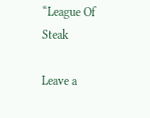“League Of Steak

Leave a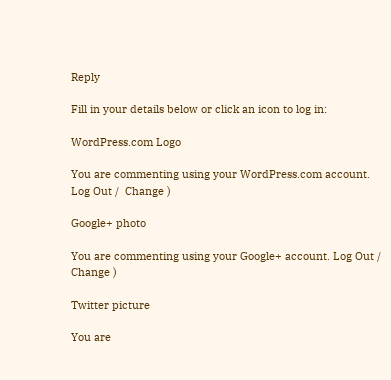Reply

Fill in your details below or click an icon to log in:

WordPress.com Logo

You are commenting using your WordPress.com account. Log Out /  Change )

Google+ photo

You are commenting using your Google+ account. Log Out /  Change )

Twitter picture

You are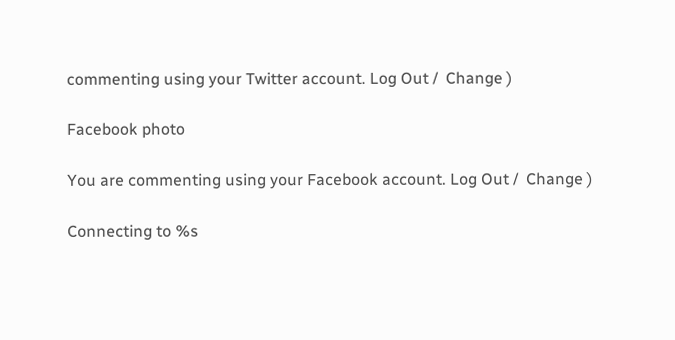commenting using your Twitter account. Log Out /  Change )

Facebook photo

You are commenting using your Facebook account. Log Out /  Change )

Connecting to %s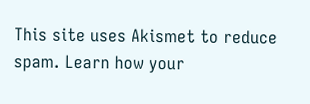This site uses Akismet to reduce spam. Learn how your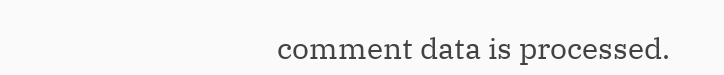comment data is processed.